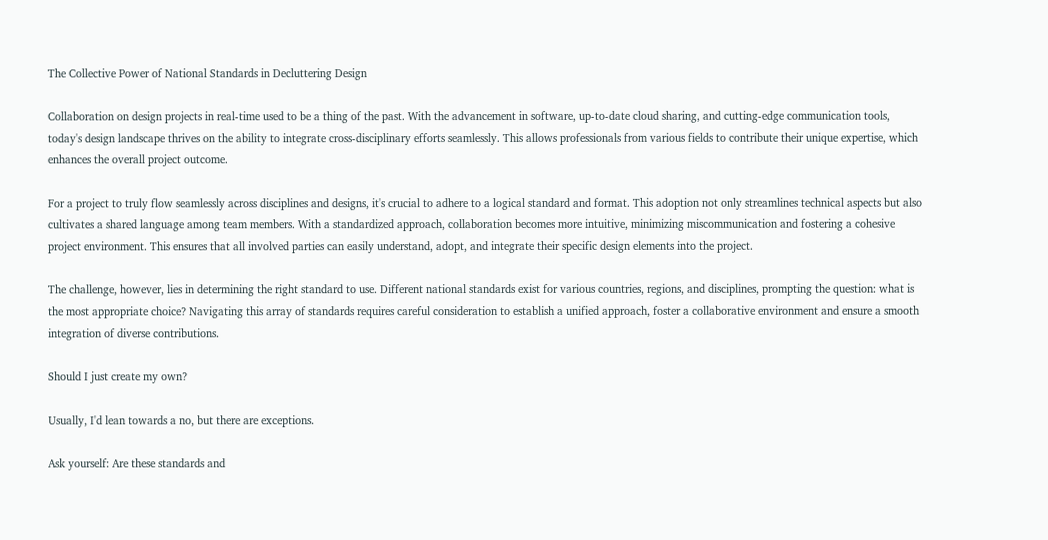The Collective Power of National Standards in Decluttering Design

Collaboration on design projects in real-time used to be a thing of the past. With the advancement in software, up-to-date cloud sharing, and cutting-edge communication tools, today's design landscape thrives on the ability to integrate cross-disciplinary efforts seamlessly. This allows professionals from various fields to contribute their unique expertise, which enhances the overall project outcome.

For a project to truly flow seamlessly across disciplines and designs, it's crucial to adhere to a logical standard and format. This adoption not only streamlines technical aspects but also cultivates a shared language among team members. With a standardized approach, collaboration becomes more intuitive, minimizing miscommunication and fostering a cohesive project environment. This ensures that all involved parties can easily understand, adopt, and integrate their specific design elements into the project.

The challenge, however, lies in determining the right standard to use. Different national standards exist for various countries, regions, and disciplines, prompting the question: what is the most appropriate choice? Navigating this array of standards requires careful consideration to establish a unified approach, foster a collaborative environment and ensure a smooth integration of diverse contributions.

Should I just create my own?

Usually, I'd lean towards a no, but there are exceptions.

Ask yourself: Are these standards and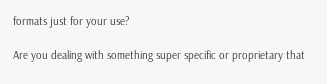formats just for your use?

Are you dealing with something super specific or proprietary that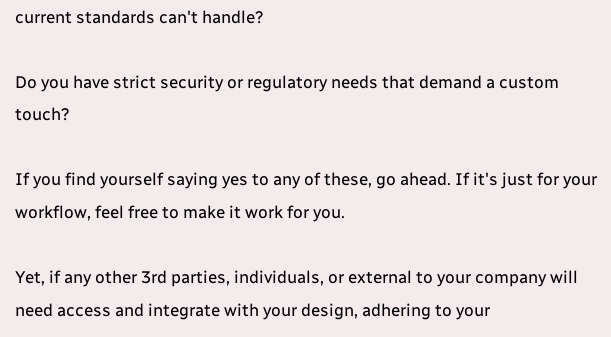current standards can't handle?

Do you have strict security or regulatory needs that demand a custom touch?

If you find yourself saying yes to any of these, go ahead. If it's just for your workflow, feel free to make it work for you.

Yet, if any other 3rd parties, individuals, or external to your company will need access and integrate with your design, adhering to your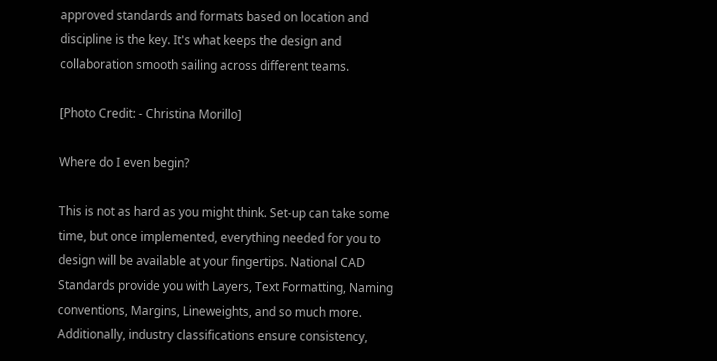approved standards and formats based on location and discipline is the key. It's what keeps the design and collaboration smooth sailing across different teams.

[Photo Credit: - Christina Morillo]

Where do I even begin?

This is not as hard as you might think. Set-up can take some time, but once implemented, everything needed for you to design will be available at your fingertips. National CAD Standards provide you with Layers, Text Formatting, Naming conventions, Margins, Lineweights, and so much more. Additionally, industry classifications ensure consistency,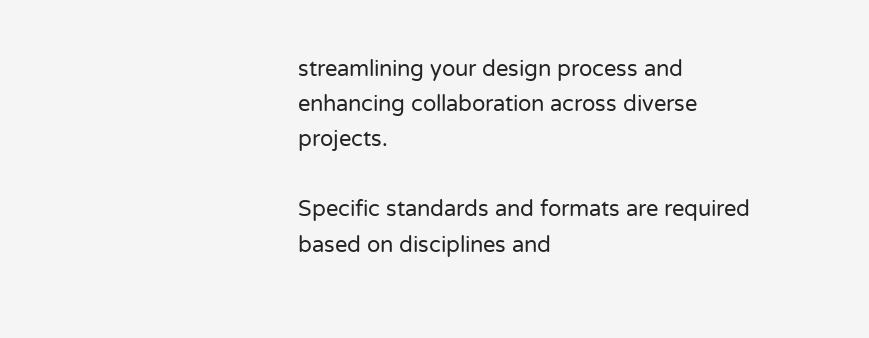streamlining your design process and enhancing collaboration across diverse projects.

Specific standards and formats are required based on disciplines and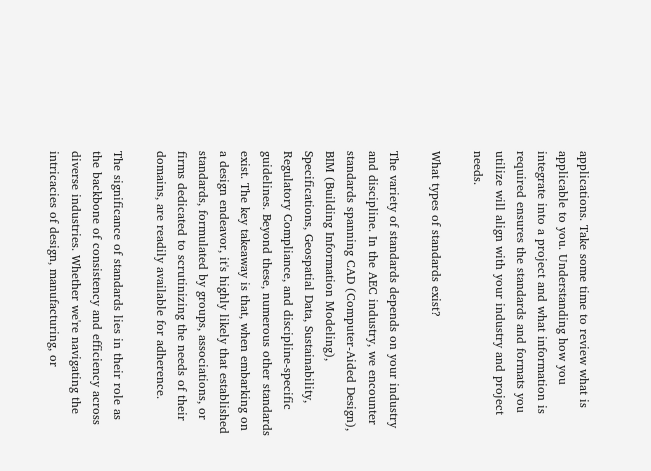applications. Take some time to review what is applicable to you. Understanding how you integrate into a project and what information is required ensures the standards and formats you utilize will align with your industry and project needs.

What types of standards exist?

The variety of standards depends on your industry and discipline. In the AEC industry, we encounter standards spanning CAD (Computer-Aided Design), BIM (Building Information Modeling), Specifications, Geospatial Data, Sustainability, Regulatory Compliance, and discipline-specific guidelines. Beyond these, numerous other standards exist. The key takeaway is that, when embarking on a design endeavor, it's highly likely that established standards, formulated by groups, associations, or firms dedicated to scrutinizing the needs of their domains, are readily available for adherence.

The significance of standards lies in their role as the backbone of consistency and efficiency across diverse industries. Whether we're navigating the intricacies of design, manufacturing, or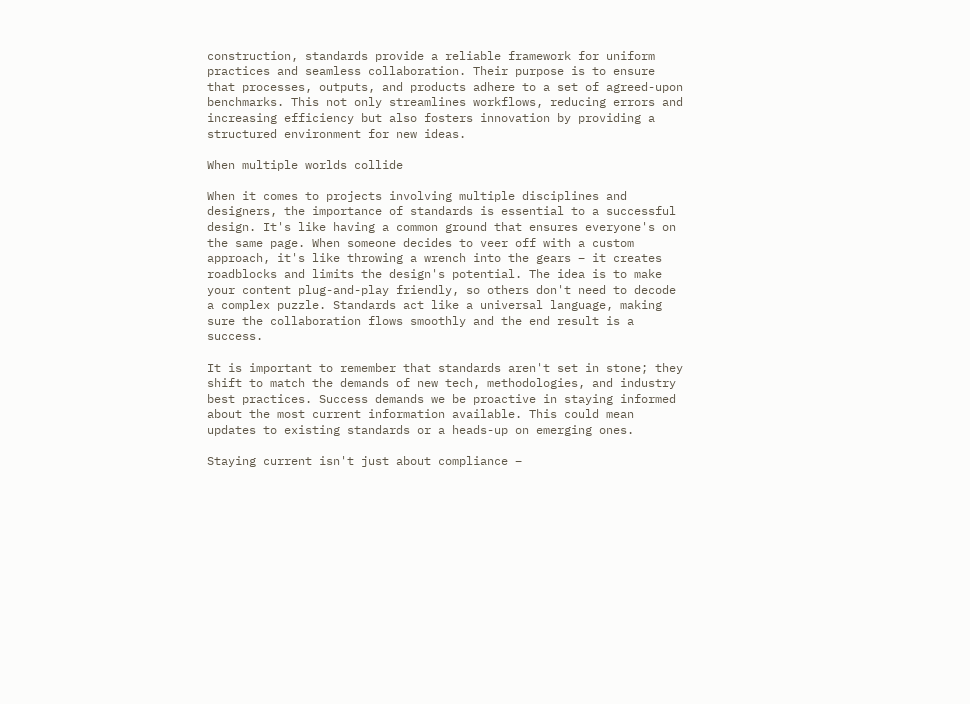construction, standards provide a reliable framework for uniform practices and seamless collaboration. Their purpose is to ensure that processes, outputs, and products adhere to a set of agreed-upon benchmarks. This not only streamlines workflows, reducing errors and increasing efficiency but also fosters innovation by providing a structured environment for new ideas.

When multiple worlds collide

When it comes to projects involving multiple disciplines and designers, the importance of standards is essential to a successful design. It's like having a common ground that ensures everyone's on the same page. When someone decides to veer off with a custom approach, it's like throwing a wrench into the gears – it creates roadblocks and limits the design's potential. The idea is to make your content plug-and-play friendly, so others don't need to decode a complex puzzle. Standards act like a universal language, making sure the collaboration flows smoothly and the end result is a success.

It is important to remember that standards aren't set in stone; they shift to match the demands of new tech, methodologies, and industry best practices. Success demands we be proactive in staying informed about the most current information available. This could mean updates to existing standards or a heads-up on emerging ones.

Staying current isn't just about compliance –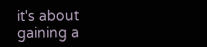it's about gaining a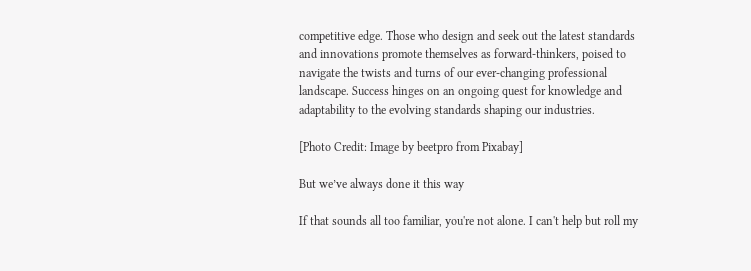competitive edge. Those who design and seek out the latest standards and innovations promote themselves as forward-thinkers, poised to navigate the twists and turns of our ever-changing professional landscape. Success hinges on an ongoing quest for knowledge and adaptability to the evolving standards shaping our industries.

[Photo Credit: Image by beetpro from Pixabay]

But we’ve always done it this way

If that sounds all too familiar, you're not alone. I can't help but roll my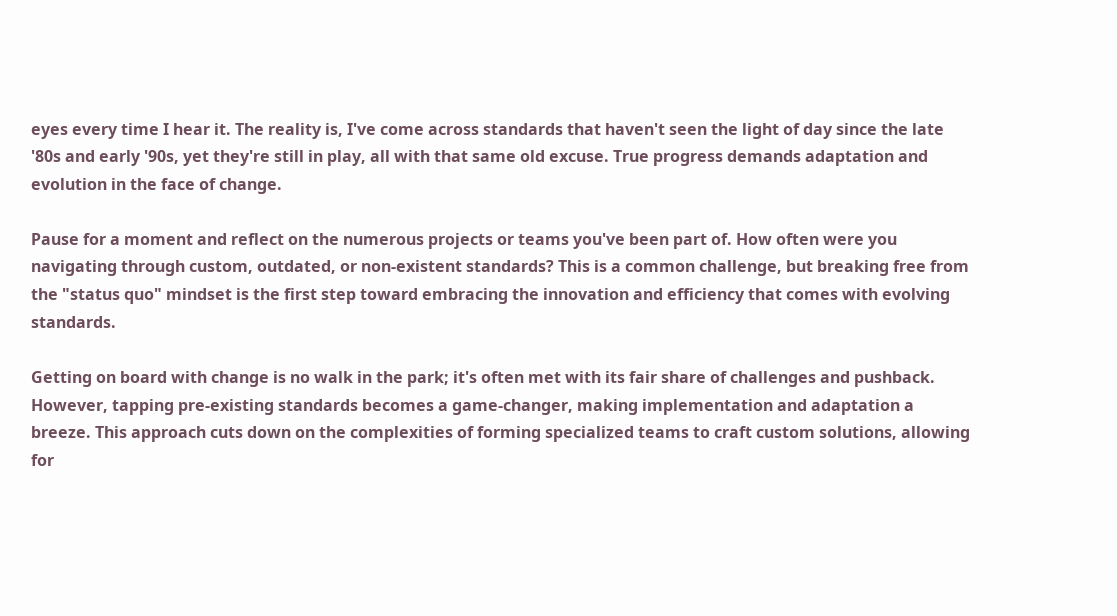eyes every time I hear it. The reality is, I've come across standards that haven't seen the light of day since the late '80s and early '90s, yet they're still in play, all with that same old excuse. True progress demands adaptation and evolution in the face of change.

Pause for a moment and reflect on the numerous projects or teams you've been part of. How often were you navigating through custom, outdated, or non-existent standards? This is a common challenge, but breaking free from the "status quo" mindset is the first step toward embracing the innovation and efficiency that comes with evolving standards.

Getting on board with change is no walk in the park; it's often met with its fair share of challenges and pushback. However, tapping pre-existing standards becomes a game-changer, making implementation and adaptation a breeze. This approach cuts down on the complexities of forming specialized teams to craft custom solutions, allowing for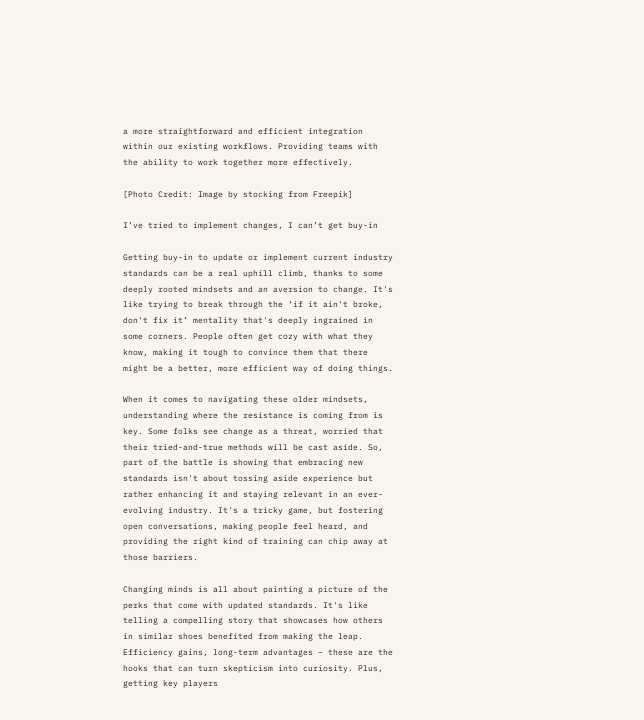a more straightforward and efficient integration within our existing workflows. Providing teams with the ability to work together more effectively.

[Photo Credit: Image by stocking from Freepik]

I’ve tried to implement changes, I can’t get buy-in

Getting buy-in to update or implement current industry standards can be a real uphill climb, thanks to some deeply rooted mindsets and an aversion to change. It's like trying to break through the ‘if it ain't broke, don't fix it’ mentality that's deeply ingrained in some corners. People often get cozy with what they know, making it tough to convince them that there might be a better, more efficient way of doing things.

When it comes to navigating these older mindsets, understanding where the resistance is coming from is key. Some folks see change as a threat, worried that their tried-and-true methods will be cast aside. So, part of the battle is showing that embracing new standards isn't about tossing aside experience but rather enhancing it and staying relevant in an ever-evolving industry. It's a tricky game, but fostering open conversations, making people feel heard, and providing the right kind of training can chip away at those barriers.

Changing minds is all about painting a picture of the perks that come with updated standards. It's like telling a compelling story that showcases how others in similar shoes benefited from making the leap. Efficiency gains, long-term advantages – these are the hooks that can turn skepticism into curiosity. Plus, getting key players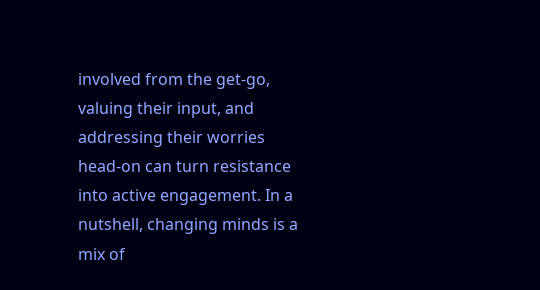involved from the get-go, valuing their input, and addressing their worries head-on can turn resistance into active engagement. In a nutshell, changing minds is a mix of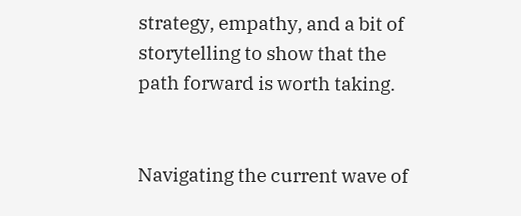strategy, empathy, and a bit of storytelling to show that the path forward is worth taking.


Navigating the current wave of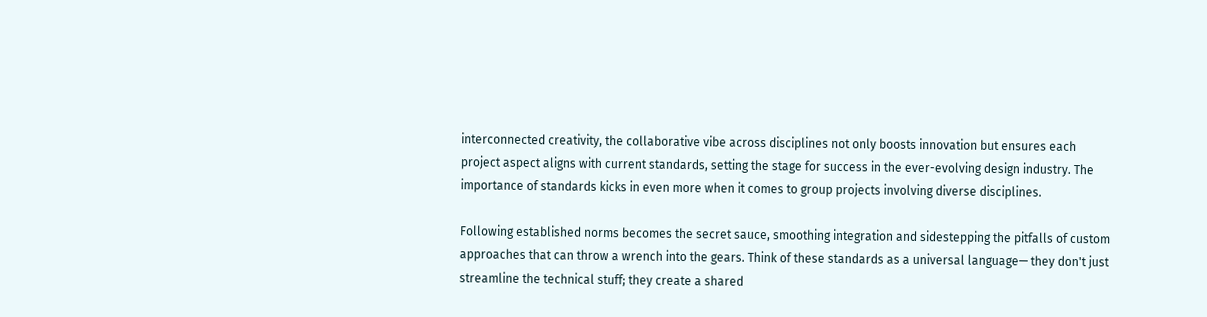interconnected creativity, the collaborative vibe across disciplines not only boosts innovation but ensures each project aspect aligns with current standards, setting the stage for success in the ever-evolving design industry. The importance of standards kicks in even more when it comes to group projects involving diverse disciplines.

Following established norms becomes the secret sauce, smoothing integration and sidestepping the pitfalls of custom approaches that can throw a wrench into the gears. Think of these standards as a universal language— they don't just streamline the technical stuff; they create a shared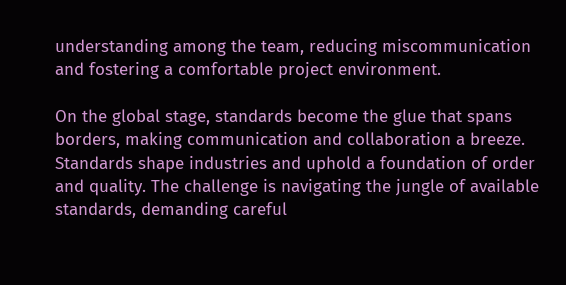understanding among the team, reducing miscommunication and fostering a comfortable project environment.

On the global stage, standards become the glue that spans borders, making communication and collaboration a breeze. Standards shape industries and uphold a foundation of order and quality. The challenge is navigating the jungle of available standards, demanding careful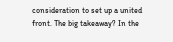consideration to set up a united front. The big takeaway? In the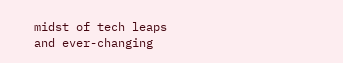midst of tech leaps and ever-changing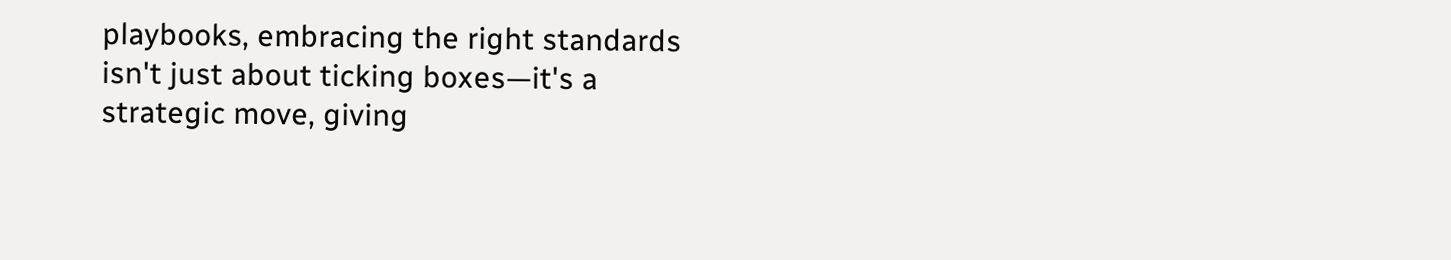playbooks, embracing the right standards isn't just about ticking boxes—it's a strategic move, giving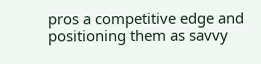pros a competitive edge and positioning them as savvy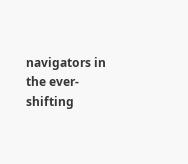navigators in the ever-shifting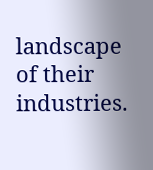landscape of their industries.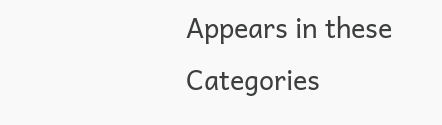Appears in these Categories